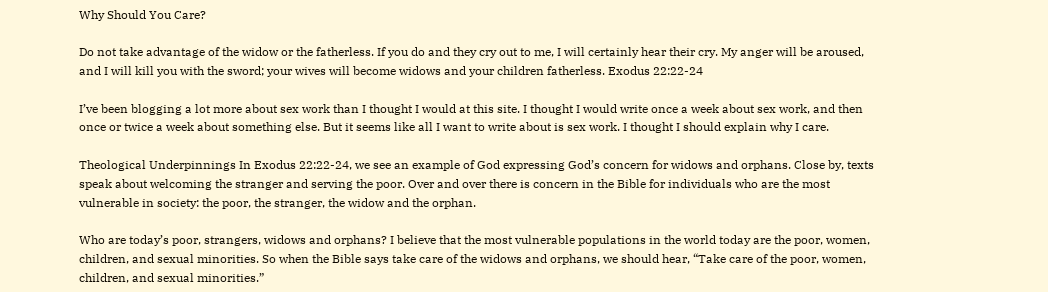Why Should You Care?

Do not take advantage of the widow or the fatherless. If you do and they cry out to me, I will certainly hear their cry. My anger will be aroused, and I will kill you with the sword; your wives will become widows and your children fatherless. Exodus 22:22-24

I’ve been blogging a lot more about sex work than I thought I would at this site. I thought I would write once a week about sex work, and then once or twice a week about something else. But it seems like all I want to write about is sex work. I thought I should explain why I care.

Theological Underpinnings In Exodus 22:22-24, we see an example of God expressing God’s concern for widows and orphans. Close by, texts speak about welcoming the stranger and serving the poor. Over and over there is concern in the Bible for individuals who are the most vulnerable in society: the poor, the stranger, the widow and the orphan.

Who are today’s poor, strangers, widows and orphans? I believe that the most vulnerable populations in the world today are the poor, women, children, and sexual minorities. So when the Bible says take care of the widows and orphans, we should hear, “Take care of the poor, women, children, and sexual minorities.”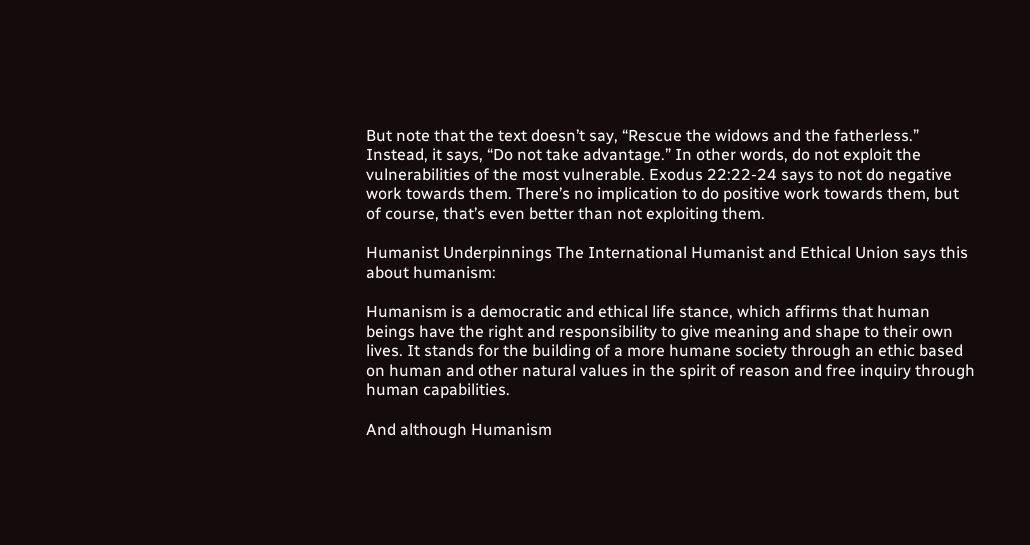But note that the text doesn’t say, “Rescue the widows and the fatherless.” Instead, it says, “Do not take advantage.” In other words, do not exploit the vulnerabilities of the most vulnerable. Exodus 22:22-24 says to not do negative work towards them. There’s no implication to do positive work towards them, but of course, that’s even better than not exploiting them.

Humanist Underpinnings The International Humanist and Ethical Union says this about humanism:

Humanism is a democratic and ethical life stance, which affirms that human beings have the right and responsibility to give meaning and shape to their own lives. It stands for the building of a more humane society through an ethic based on human and other natural values in the spirit of reason and free inquiry through human capabilities.

And although Humanism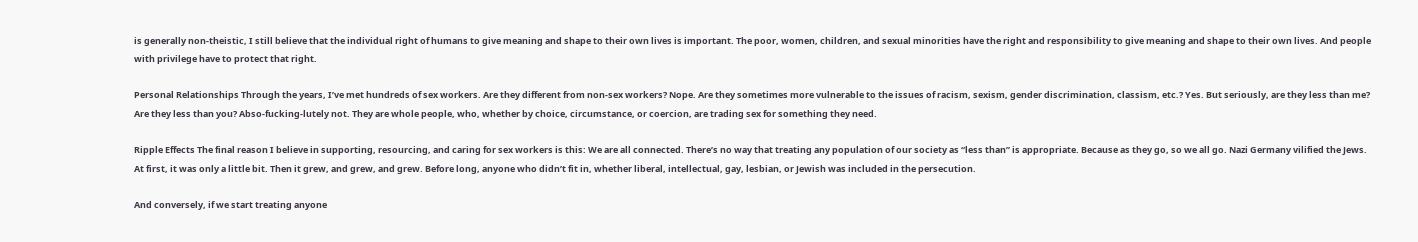is generally non-theistic, I still believe that the individual right of humans to give meaning and shape to their own lives is important. The poor, women, children, and sexual minorities have the right and responsibility to give meaning and shape to their own lives. And people with privilege have to protect that right.

Personal Relationships Through the years, I’ve met hundreds of sex workers. Are they different from non-sex workers? Nope. Are they sometimes more vulnerable to the issues of racism, sexism, gender discrimination, classism, etc.? Yes. But seriously, are they less than me? Are they less than you? Abso-fucking-lutely not. They are whole people, who, whether by choice, circumstance, or coercion, are trading sex for something they need.

Ripple Effects The final reason I believe in supporting, resourcing, and caring for sex workers is this: We are all connected. There’s no way that treating any population of our society as “less than” is appropriate. Because as they go, so we all go. Nazi Germany vilified the Jews. At first, it was only a little bit. Then it grew, and grew, and grew. Before long, anyone who didn’t fit in, whether liberal, intellectual, gay, lesbian, or Jewish was included in the persecution.

And conversely, if we start treating anyone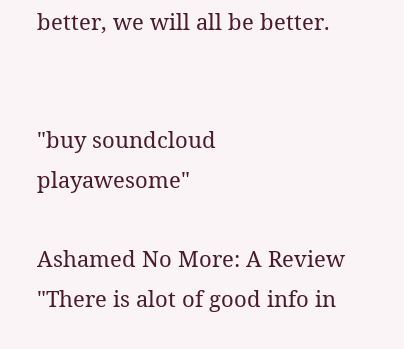better, we will all be better.


"buy soundcloud playawesome"

Ashamed No More: A Review
"There is alot of good info in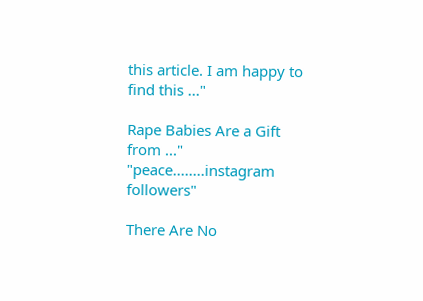this article. I am happy to find this ..."

Rape Babies Are a Gift from ..."
"peace........instagram followers"

There Are No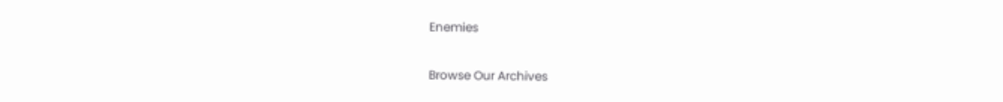Enemies

Browse Our Archives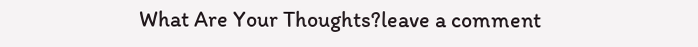What Are Your Thoughts?leave a comment